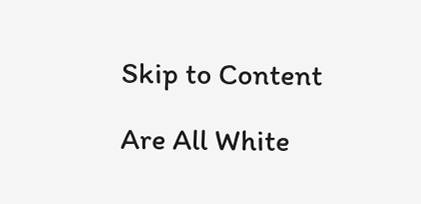Skip to Content

Are All White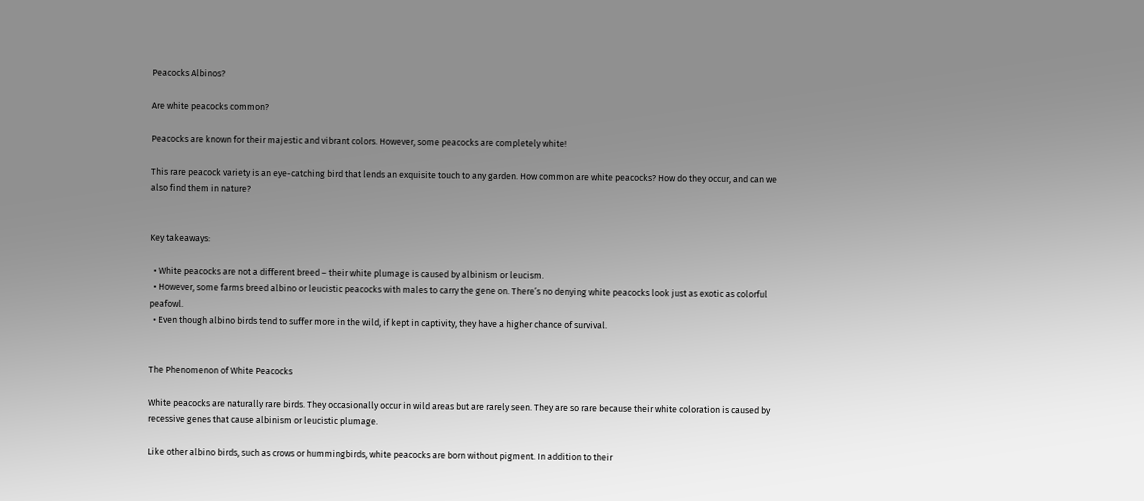Peacocks Albinos?

Are white peacocks common?

Peacocks are known for their majestic and vibrant colors. However, some peacocks are completely white!

This rare peacock variety is an eye-catching bird that lends an exquisite touch to any garden. How common are white peacocks? How do they occur, and can we also find them in nature?


Key takeaways:

  • White peacocks are not a different breed – their white plumage is caused by albinism or leucism.
  • However, some farms breed albino or leucistic peacocks with males to carry the gene on. There’s no denying white peacocks look just as exotic as colorful peafowl.
  • Even though albino birds tend to suffer more in the wild, if kept in captivity, they have a higher chance of survival.


The Phenomenon of White Peacocks

White peacocks are naturally rare birds. They occasionally occur in wild areas but are rarely seen. They are so rare because their white coloration is caused by recessive genes that cause albinism or leucistic plumage.

Like other albino birds, such as crows or hummingbirds, white peacocks are born without pigment. In addition to their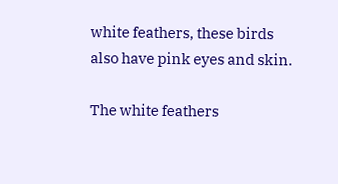white feathers, these birds also have pink eyes and skin.

The white feathers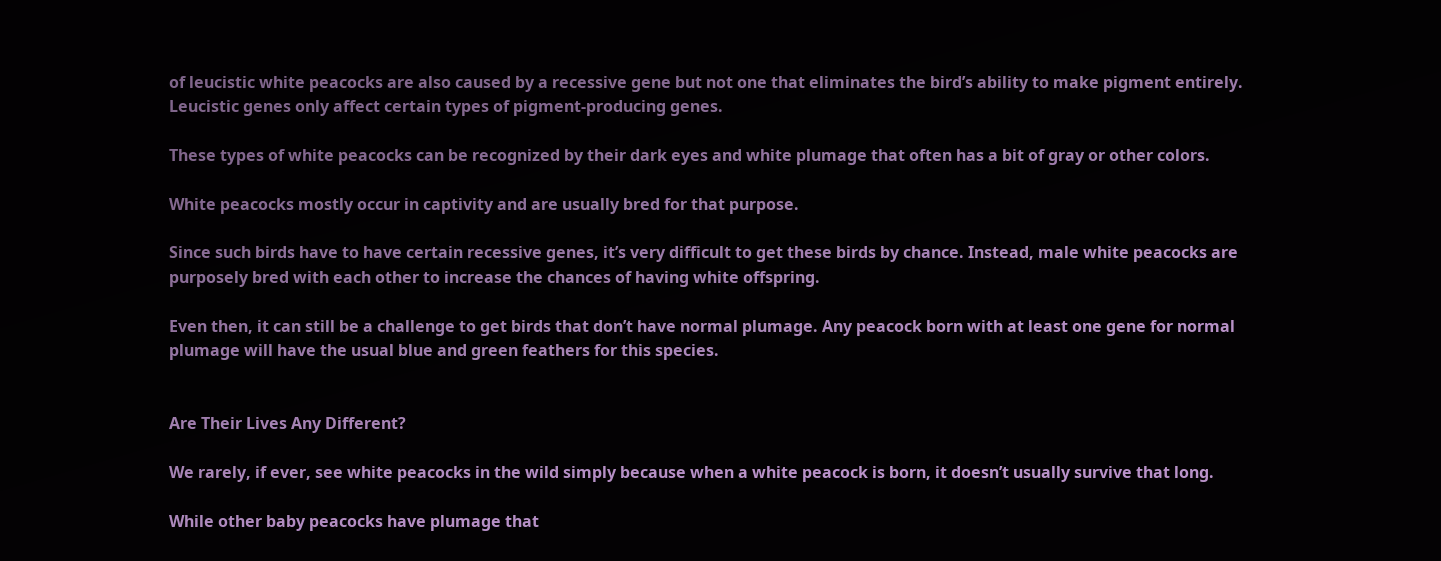of leucistic white peacocks are also caused by a recessive gene but not one that eliminates the bird’s ability to make pigment entirely. Leucistic genes only affect certain types of pigment-producing genes.

These types of white peacocks can be recognized by their dark eyes and white plumage that often has a bit of gray or other colors.

White peacocks mostly occur in captivity and are usually bred for that purpose.

Since such birds have to have certain recessive genes, it’s very difficult to get these birds by chance. Instead, male white peacocks are purposely bred with each other to increase the chances of having white offspring.

Even then, it can still be a challenge to get birds that don’t have normal plumage. Any peacock born with at least one gene for normal plumage will have the usual blue and green feathers for this species.


Are Their Lives Any Different?

We rarely, if ever, see white peacocks in the wild simply because when a white peacock is born, it doesn’t usually survive that long.

While other baby peacocks have plumage that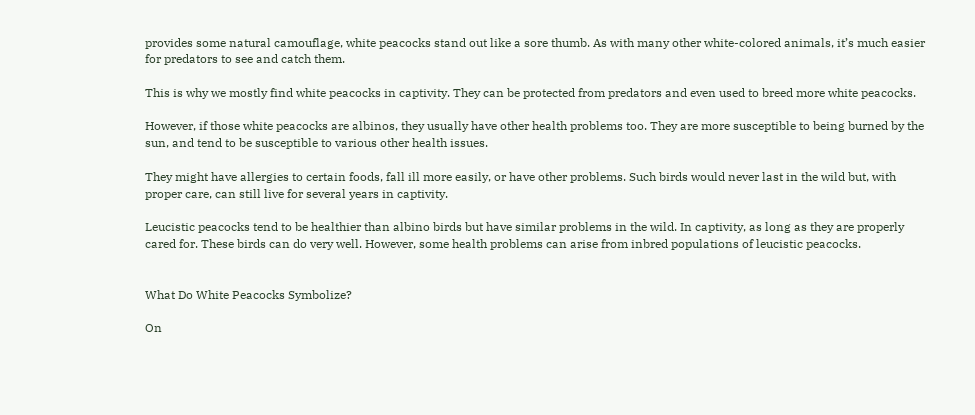provides some natural camouflage, white peacocks stand out like a sore thumb. As with many other white-colored animals, it’s much easier for predators to see and catch them.

This is why we mostly find white peacocks in captivity. They can be protected from predators and even used to breed more white peacocks.

However, if those white peacocks are albinos, they usually have other health problems too. They are more susceptible to being burned by the sun, and tend to be susceptible to various other health issues.

They might have allergies to certain foods, fall ill more easily, or have other problems. Such birds would never last in the wild but, with proper care, can still live for several years in captivity.

Leucistic peacocks tend to be healthier than albino birds but have similar problems in the wild. In captivity, as long as they are properly cared for. These birds can do very well. However, some health problems can arise from inbred populations of leucistic peacocks.


What Do White Peacocks Symbolize?

On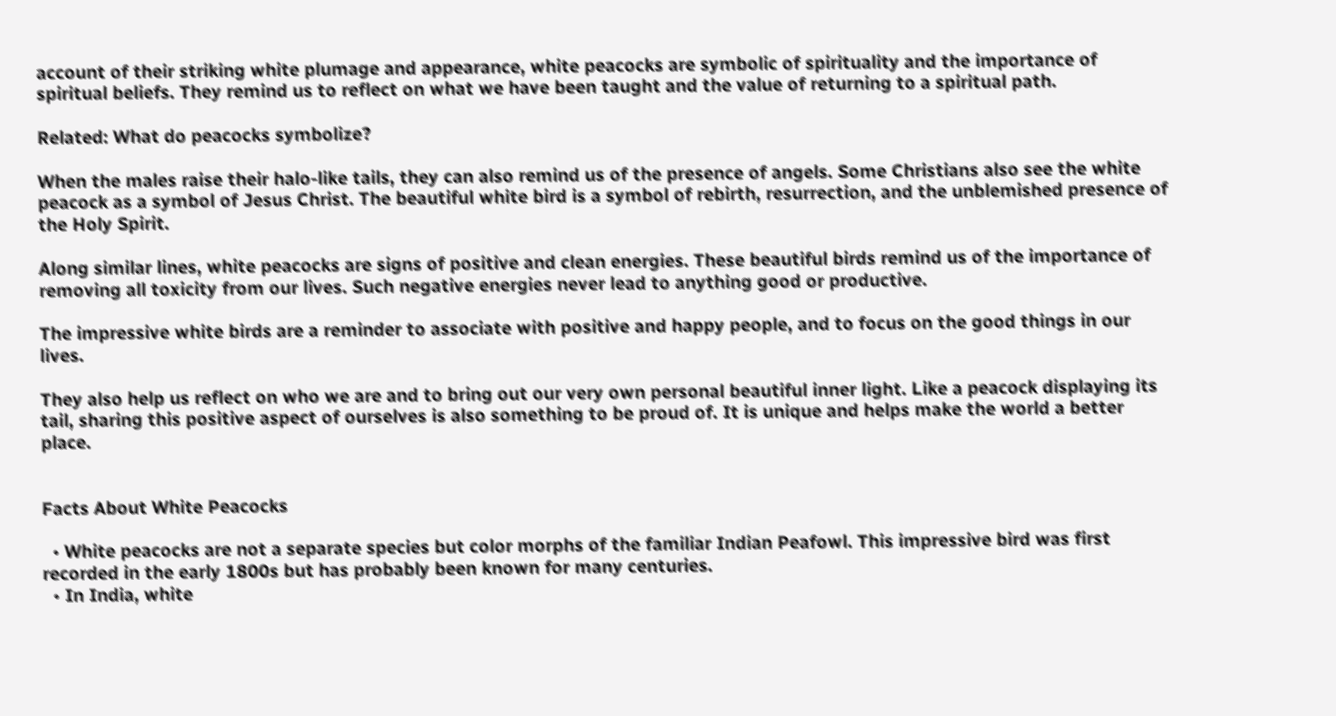account of their striking white plumage and appearance, white peacocks are symbolic of spirituality and the importance of spiritual beliefs. They remind us to reflect on what we have been taught and the value of returning to a spiritual path.

Related: What do peacocks symbolize?

When the males raise their halo-like tails, they can also remind us of the presence of angels. Some Christians also see the white peacock as a symbol of Jesus Christ. The beautiful white bird is a symbol of rebirth, resurrection, and the unblemished presence of the Holy Spirit.

Along similar lines, white peacocks are signs of positive and clean energies. These beautiful birds remind us of the importance of removing all toxicity from our lives. Such negative energies never lead to anything good or productive.

The impressive white birds are a reminder to associate with positive and happy people, and to focus on the good things in our lives.

They also help us reflect on who we are and to bring out our very own personal beautiful inner light. Like a peacock displaying its tail, sharing this positive aspect of ourselves is also something to be proud of. It is unique and helps make the world a better place.


Facts About White Peacocks

  • White peacocks are not a separate species but color morphs of the familiar Indian Peafowl. This impressive bird was first recorded in the early 1800s but has probably been known for many centuries.
  • In India, white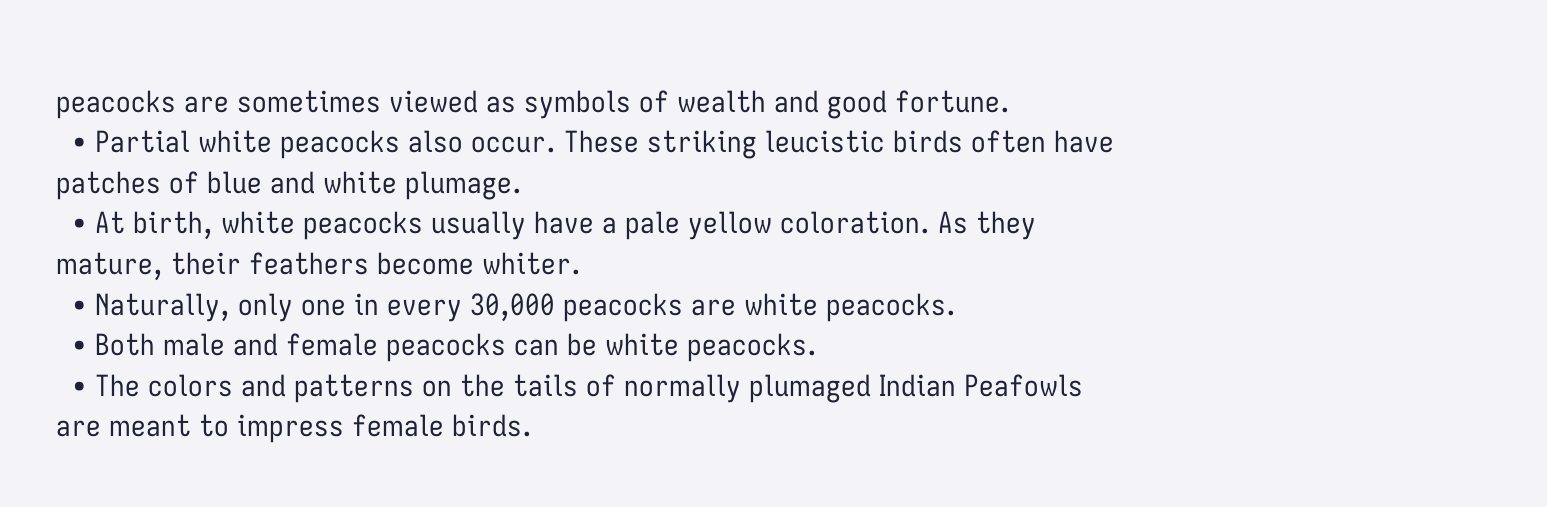peacocks are sometimes viewed as symbols of wealth and good fortune.
  • Partial white peacocks also occur. These striking leucistic birds often have patches of blue and white plumage.
  • At birth, white peacocks usually have a pale yellow coloration. As they mature, their feathers become whiter.
  • Naturally, only one in every 30,000 peacocks are white peacocks.
  • Both male and female peacocks can be white peacocks.
  • The colors and patterns on the tails of normally plumaged Indian Peafowls are meant to impress female birds.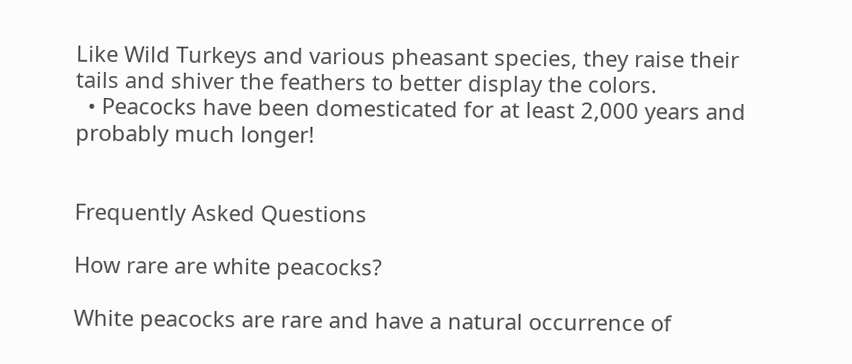Like Wild Turkeys and various pheasant species, they raise their tails and shiver the feathers to better display the colors.
  • Peacocks have been domesticated for at least 2,000 years and probably much longer!


Frequently Asked Questions

How rare are white peacocks?

White peacocks are rare and have a natural occurrence of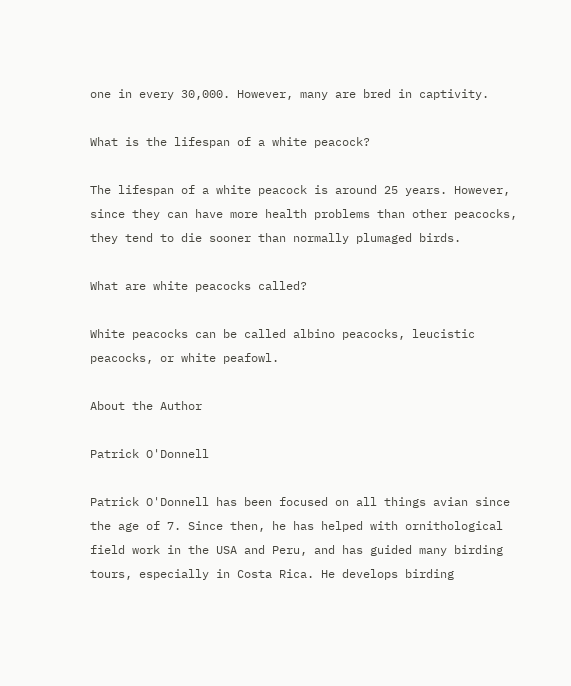one in every 30,000. However, many are bred in captivity.

What is the lifespan of a white peacock?

The lifespan of a white peacock is around 25 years. However, since they can have more health problems than other peacocks, they tend to die sooner than normally plumaged birds.

What are white peacocks called?

White peacocks can be called albino peacocks, leucistic peacocks, or white peafowl.

About the Author

Patrick O'Donnell

Patrick O'Donnell has been focused on all things avian since the age of 7. Since then, he has helped with ornithological field work in the USA and Peru, and has guided many birding tours, especially in Costa Rica. He develops birding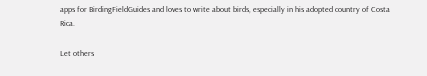apps for BirdingFieldGuides and loves to write about birds, especially in his adopted country of Costa Rica.

Let others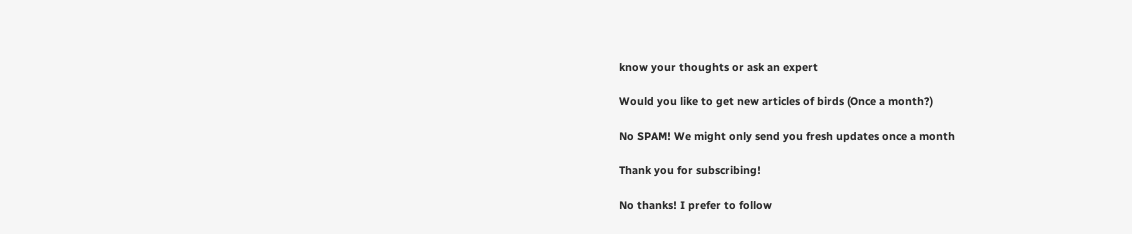know your thoughts or ask an expert

Would you like to get new articles of birds (Once a month?)

No SPAM! We might only send you fresh updates once a month

Thank you for subscribing!

No thanks! I prefer to follow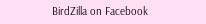BirdZilla on Facebook